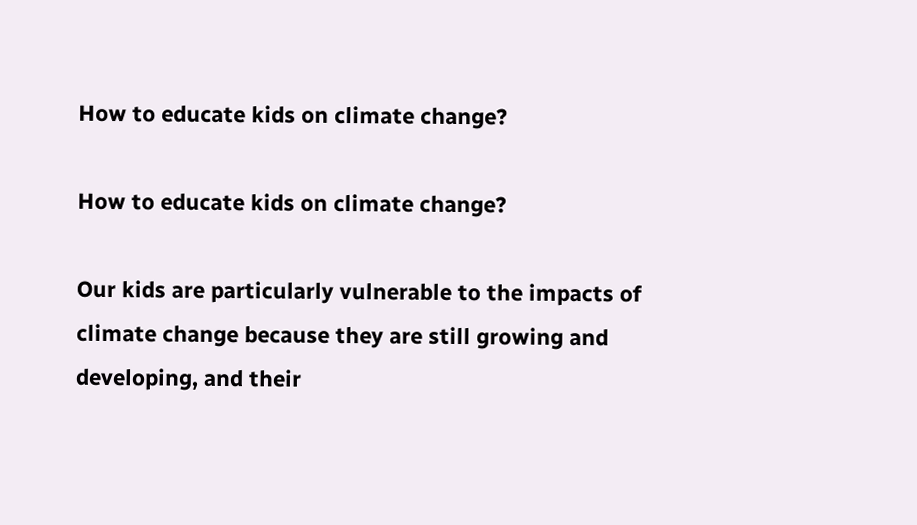How to educate kids on climate change?

How to educate kids on climate change?

Our kids are particularly vulnerable to the impacts of climate change because they are still growing and developing, and their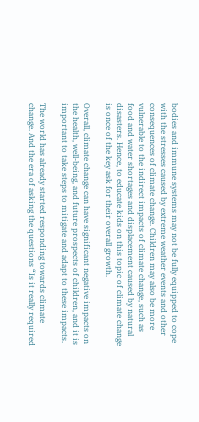bodies and immune systems may not be fully equipped to cope with the stresses caused by extreme weather events and other consequences of climate change. Children may also be more vulnerable to the indirect impacts of climate change, such as food and water shortages and displacement caused by natural disasters. Hence, to educate kids on this topic of climate change is once of the key ask for their overall growth.

Overall, climate change can have significant negative impacts on the health, well-being, and future prospects of children, and it is important to take steps to mitigate and adapt to these impacts.

The world has already started responding towards climate change. And the era of asking the questions “Is it really required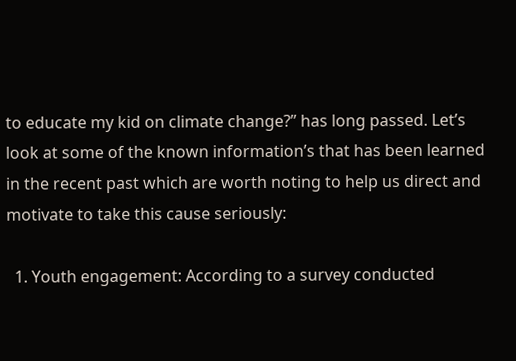to educate my kid on climate change?” has long passed. Let’s look at some of the known information’s that has been learned in the recent past which are worth noting to help us direct and motivate to take this cause seriously:

  1. Youth engagement: According to a survey conducted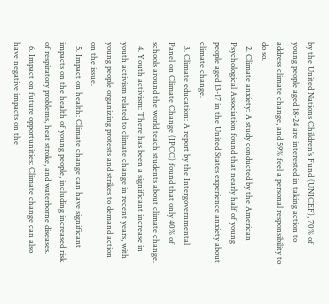by the United Nations Children’s Fund (UNICEF), 70% of young people aged 18-24 are interested in taking action to address climate change, and 59% feel a personal responsibility to do so.
  2. Climate anxiety: A study conducted by the American Psychological Association found that nearly half of young people aged 13-17 in the United States experience anxiety about climate change.
  3. Climate education: A report by the Intergovernmental Panel on Climate Change (IPCC) found that only 40% of schools around the world teach students about climate change.
  4. Youth activism: There has been a significant increase in youth activism related to climate change in recent years, with young people organizing protests and strikes to demand action on the issue.
  5. Impact on health: Climate change can have significant impacts on the health of young people, including increased risk of respiratory problems, heat stroke, and waterborne diseases.
  6. Impact on future opportunities: Climate change can also have negative impacts on the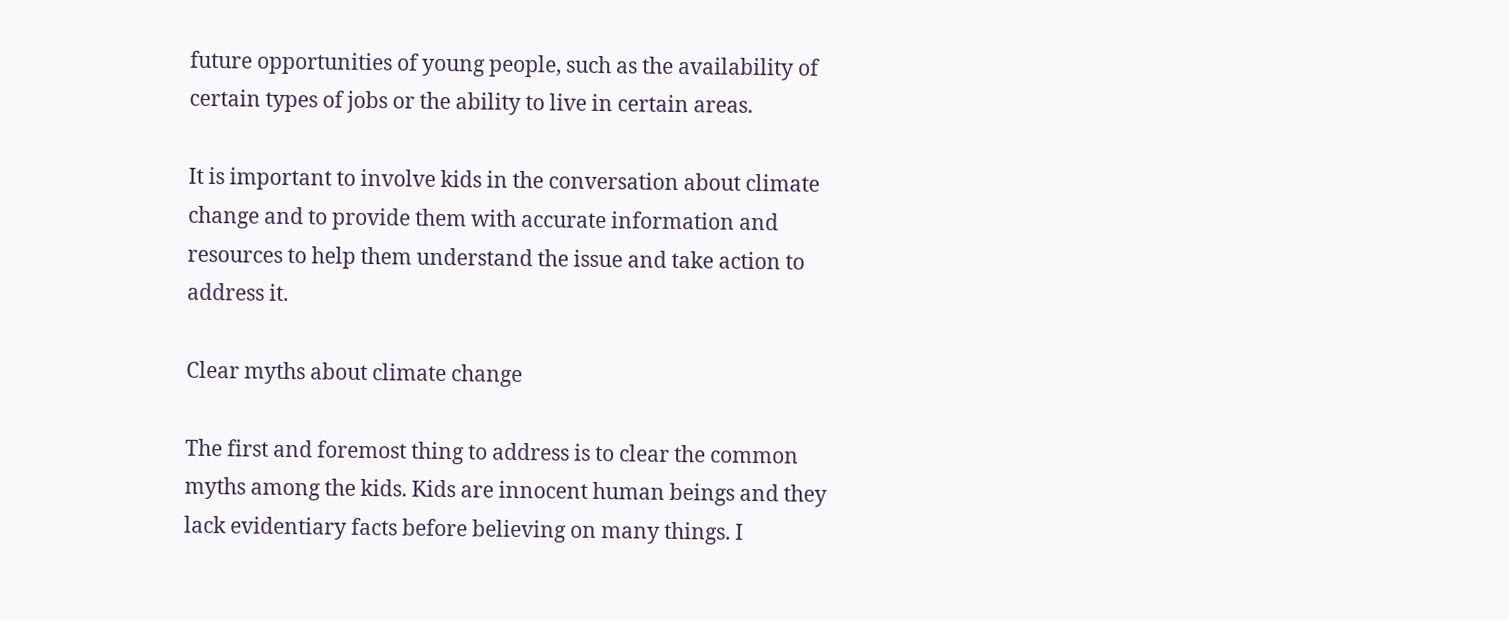future opportunities of young people, such as the availability of certain types of jobs or the ability to live in certain areas.

It is important to involve kids in the conversation about climate change and to provide them with accurate information and resources to help them understand the issue and take action to address it.

Clear myths about climate change

The first and foremost thing to address is to clear the common myths among the kids. Kids are innocent human beings and they lack evidentiary facts before believing on many things. I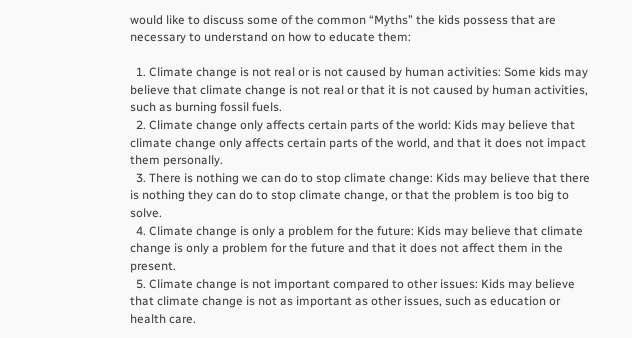would like to discuss some of the common “Myths” the kids possess that are necessary to understand on how to educate them:

  1. Climate change is not real or is not caused by human activities: Some kids may believe that climate change is not real or that it is not caused by human activities, such as burning fossil fuels.
  2. Climate change only affects certain parts of the world: Kids may believe that climate change only affects certain parts of the world, and that it does not impact them personally.
  3. There is nothing we can do to stop climate change: Kids may believe that there is nothing they can do to stop climate change, or that the problem is too big to solve.
  4. Climate change is only a problem for the future: Kids may believe that climate change is only a problem for the future and that it does not affect them in the present.
  5. Climate change is not important compared to other issues: Kids may believe that climate change is not as important as other issues, such as education or health care.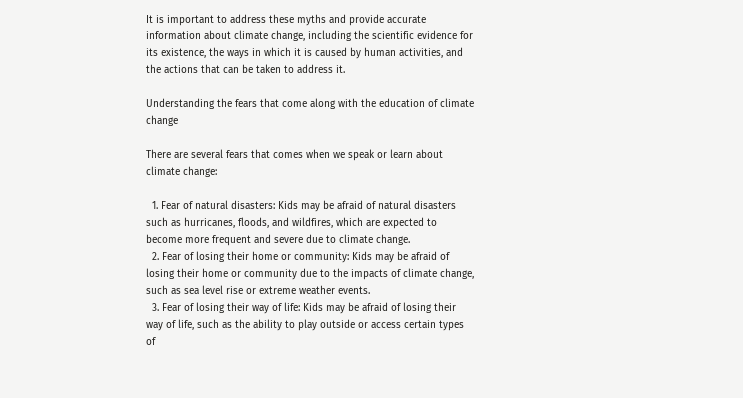It is important to address these myths and provide accurate information about climate change, including the scientific evidence for its existence, the ways in which it is caused by human activities, and the actions that can be taken to address it.

Understanding the fears that come along with the education of climate change

There are several fears that comes when we speak or learn about climate change:

  1. Fear of natural disasters: Kids may be afraid of natural disasters such as hurricanes, floods, and wildfires, which are expected to become more frequent and severe due to climate change.
  2. Fear of losing their home or community: Kids may be afraid of losing their home or community due to the impacts of climate change, such as sea level rise or extreme weather events.
  3. Fear of losing their way of life: Kids may be afraid of losing their way of life, such as the ability to play outside or access certain types of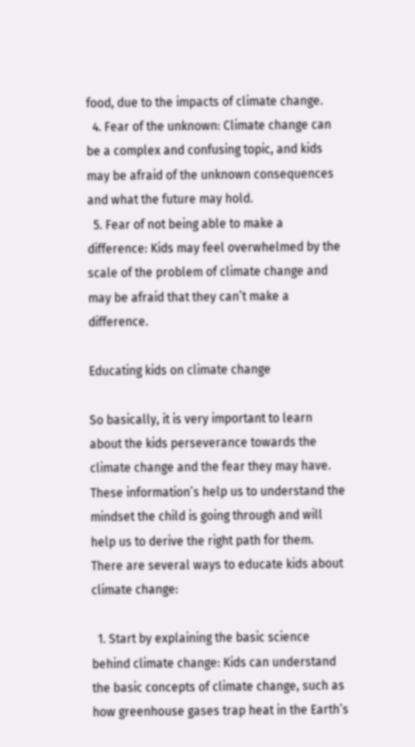food, due to the impacts of climate change.
  4. Fear of the unknown: Climate change can be a complex and confusing topic, and kids may be afraid of the unknown consequences and what the future may hold.
  5. Fear of not being able to make a difference: Kids may feel overwhelmed by the scale of the problem of climate change and may be afraid that they can’t make a difference.

Educating kids on climate change

So basically, it is very important to learn about the kids perseverance towards the climate change and the fear they may have. These information’s help us to understand the mindset the child is going through and will help us to derive the right path for them. There are several ways to educate kids about climate change:

  1. Start by explaining the basic science behind climate change: Kids can understand the basic concepts of climate change, such as how greenhouse gases trap heat in the Earth’s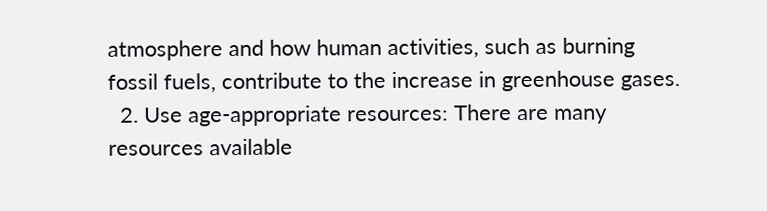atmosphere and how human activities, such as burning fossil fuels, contribute to the increase in greenhouse gases.
  2. Use age-appropriate resources: There are many resources available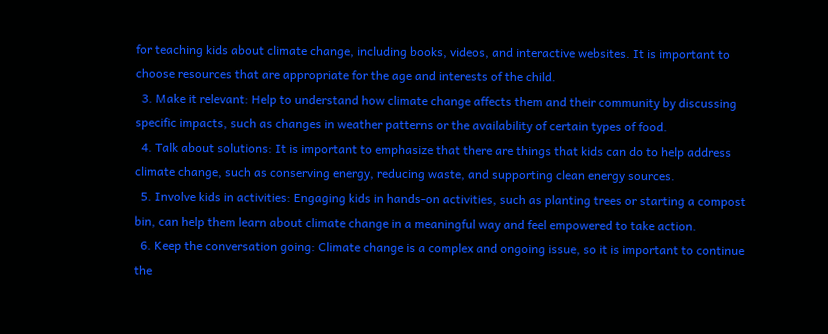for teaching kids about climate change, including books, videos, and interactive websites. It is important to choose resources that are appropriate for the age and interests of the child.
  3. Make it relevant: Help to understand how climate change affects them and their community by discussing specific impacts, such as changes in weather patterns or the availability of certain types of food.
  4. Talk about solutions: It is important to emphasize that there are things that kids can do to help address climate change, such as conserving energy, reducing waste, and supporting clean energy sources.
  5. Involve kids in activities: Engaging kids in hands-on activities, such as planting trees or starting a compost bin, can help them learn about climate change in a meaningful way and feel empowered to take action.
  6. Keep the conversation going: Climate change is a complex and ongoing issue, so it is important to continue the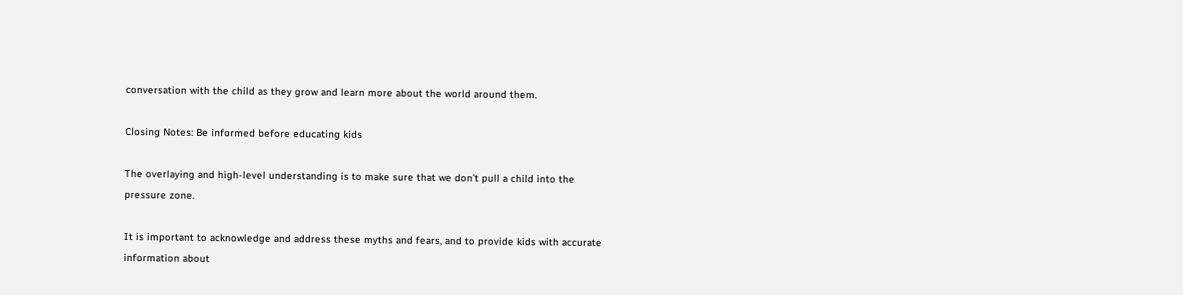conversation with the child as they grow and learn more about the world around them.

Closing Notes: Be informed before educating kids

The overlaying and high-level understanding is to make sure that we don’t pull a child into the pressure zone.

It is important to acknowledge and address these myths and fears, and to provide kids with accurate information about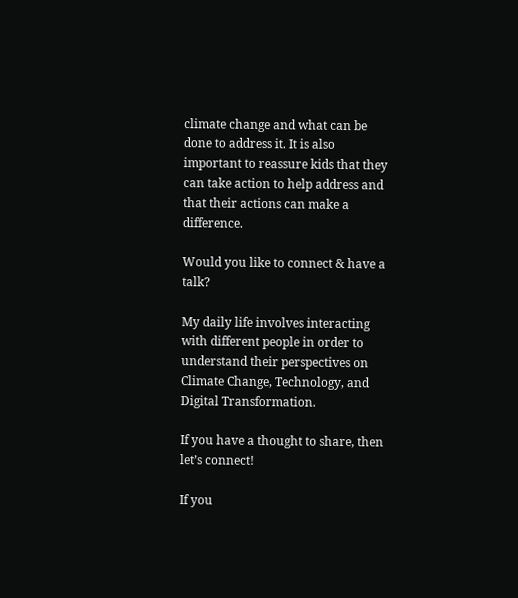climate change and what can be done to address it. It is also important to reassure kids that they can take action to help address and that their actions can make a difference.

Would you like to connect & have a talk?

My daily life involves interacting with different people in order to understand their perspectives on Climate Change, Technology, and Digital Transformation.

If you have a thought to share, then let’s connect!

If you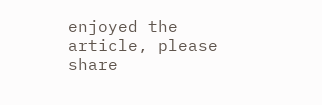enjoyed the article, please share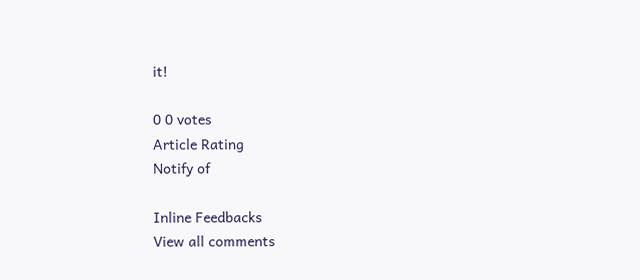it!

0 0 votes
Article Rating
Notify of

Inline Feedbacks
View all comments